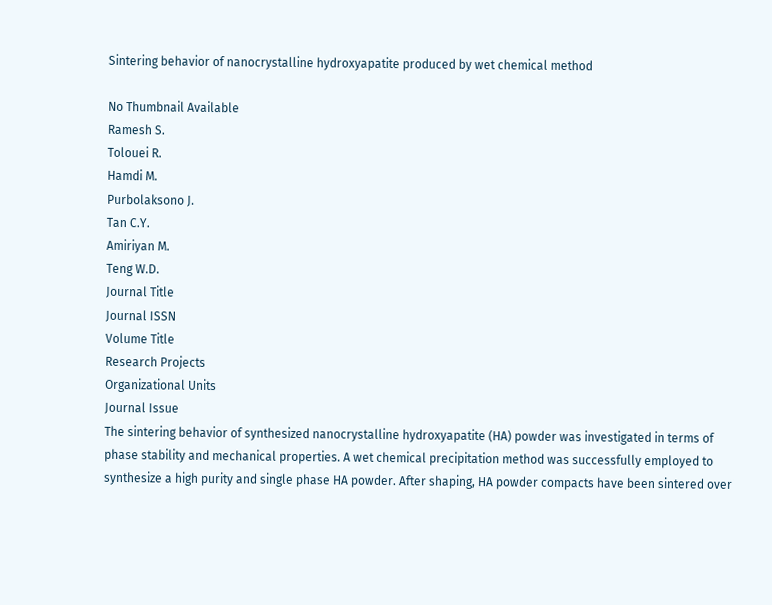Sintering behavior of nanocrystalline hydroxyapatite produced by wet chemical method

No Thumbnail Available
Ramesh S.
Tolouei R.
Hamdi M.
Purbolaksono J.
Tan C.Y.
Amiriyan M.
Teng W.D.
Journal Title
Journal ISSN
Volume Title
Research Projects
Organizational Units
Journal Issue
The sintering behavior of synthesized nanocrystalline hydroxyapatite (HA) powder was investigated in terms of phase stability and mechanical properties. A wet chemical precipitation method was successfully employed to synthesize a high purity and single phase HA powder. After shaping, HA powder compacts have been sintered over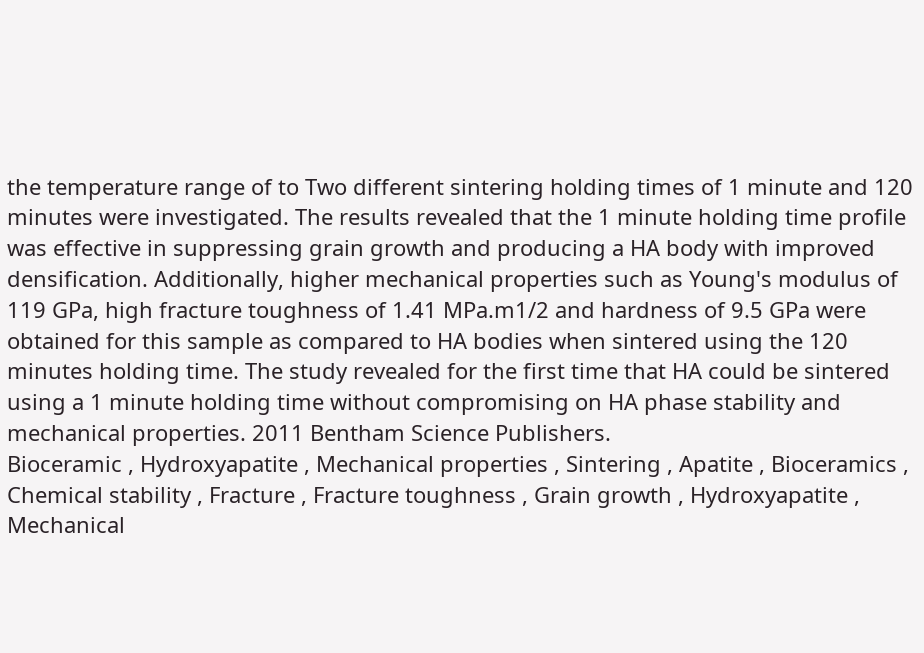the temperature range of to Two different sintering holding times of 1 minute and 120 minutes were investigated. The results revealed that the 1 minute holding time profile was effective in suppressing grain growth and producing a HA body with improved densification. Additionally, higher mechanical properties such as Young's modulus of 119 GPa, high fracture toughness of 1.41 MPa.m1/2 and hardness of 9.5 GPa were obtained for this sample as compared to HA bodies when sintered using the 120 minutes holding time. The study revealed for the first time that HA could be sintered using a 1 minute holding time without compromising on HA phase stability and mechanical properties. 2011 Bentham Science Publishers.
Bioceramic , Hydroxyapatite , Mechanical properties , Sintering , Apatite , Bioceramics , Chemical stability , Fracture , Fracture toughness , Grain growth , Hydroxyapatite , Mechanical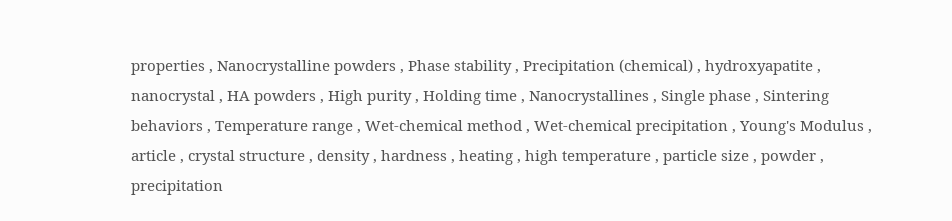properties , Nanocrystalline powders , Phase stability , Precipitation (chemical) , hydroxyapatite , nanocrystal , HA powders , High purity , Holding time , Nanocrystallines , Single phase , Sintering behaviors , Temperature range , Wet-chemical method , Wet-chemical precipitation , Young's Modulus , article , crystal structure , density , hardness , heating , high temperature , particle size , powder , precipitation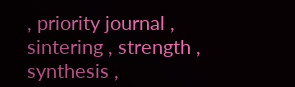, priority journal , sintering , strength , synthesis ,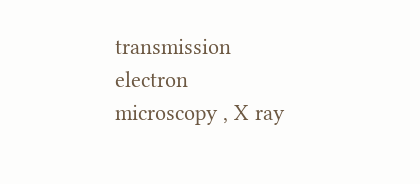transmission electron microscopy , X ray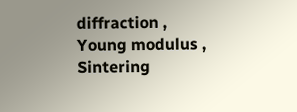diffraction , Young modulus , Sintering